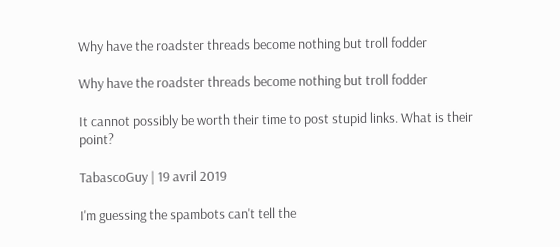Why have the roadster threads become nothing but troll fodder

Why have the roadster threads become nothing but troll fodder

It cannot possibly be worth their time to post stupid links. What is their point?

TabascoGuy | 19 avril 2019

I'm guessing the spambots can't tell the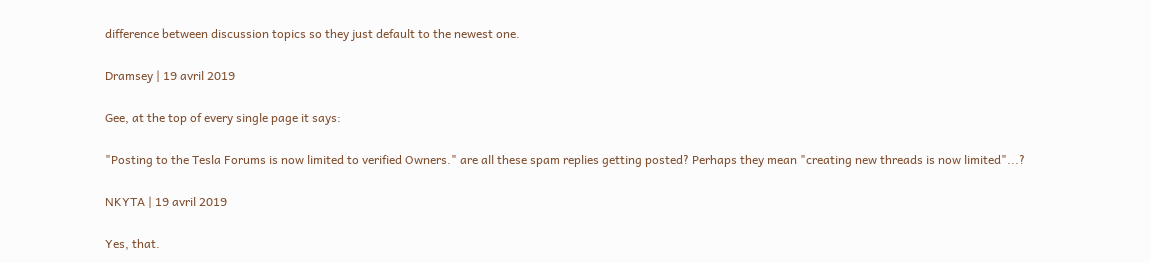difference between discussion topics so they just default to the newest one.

Dramsey | 19 avril 2019

Gee, at the top of every single page it says:

"Posting to the Tesla Forums is now limited to verified Owners." are all these spam replies getting posted? Perhaps they mean "creating new threads is now limited"...?

NKYTA | 19 avril 2019

Yes, that.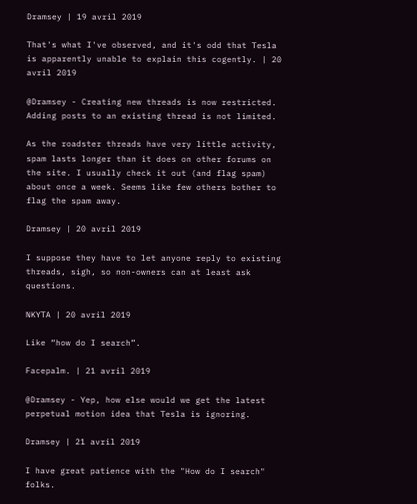Dramsey | 19 avril 2019

That's what I've observed, and it's odd that Tesla is apparently unable to explain this cogently. | 20 avril 2019

@Dramsey - Creating new threads is now restricted. Adding posts to an existing thread is not limited.

As the roadster threads have very little activity, spam lasts longer than it does on other forums on the site. I usually check it out (and flag spam) about once a week. Seems like few others bother to flag the spam away.

Dramsey | 20 avril 2019

I suppose they have to let anyone reply to existing threads, sigh, so non-owners can at least ask questions.

NKYTA | 20 avril 2019

Like “how do I search”.

Facepalm. | 21 avril 2019

@Dramsey - Yep, how else would we get the latest perpetual motion idea that Tesla is ignoring.

Dramsey | 21 avril 2019

I have great patience with the "How do I search" folks.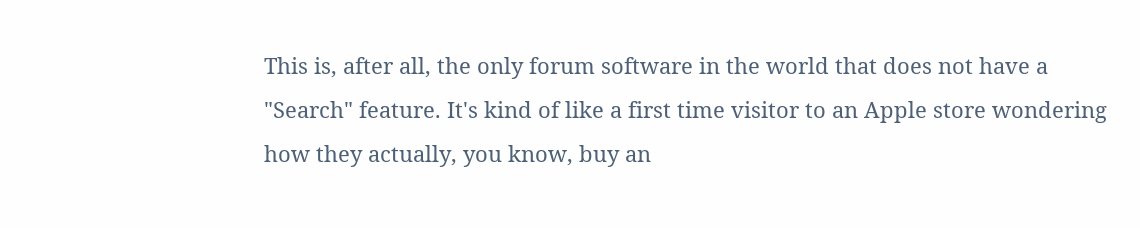This is, after all, the only forum software in the world that does not have a "Search" feature. It's kind of like a first time visitor to an Apple store wondering how they actually, you know, buy an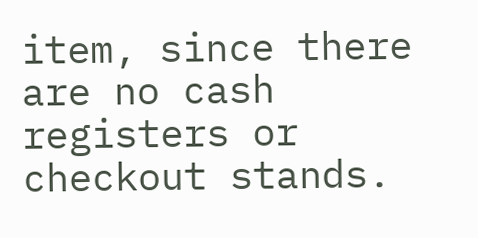item, since there are no cash registers or checkout stands.